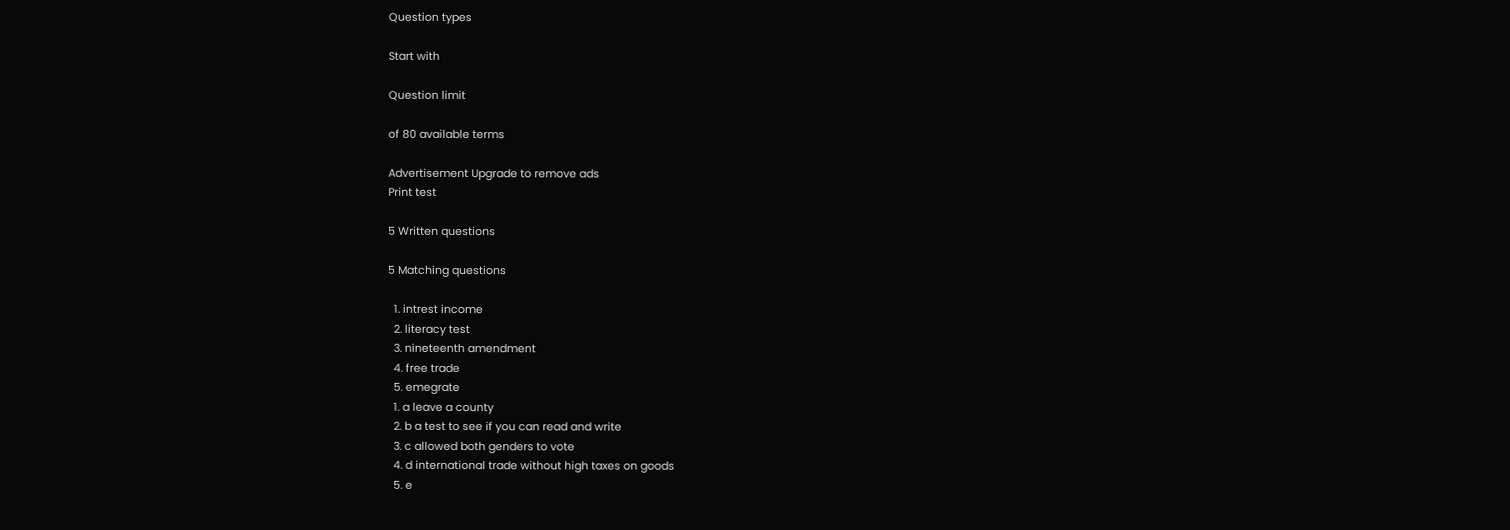Question types

Start with

Question limit

of 80 available terms

Advertisement Upgrade to remove ads
Print test

5 Written questions

5 Matching questions

  1. intrest income
  2. literacy test
  3. nineteenth amendment
  4. free trade
  5. emegrate
  1. a leave a county
  2. b a test to see if you can read and write
  3. c allowed both genders to vote
  4. d international trade without high taxes on goods
  5. e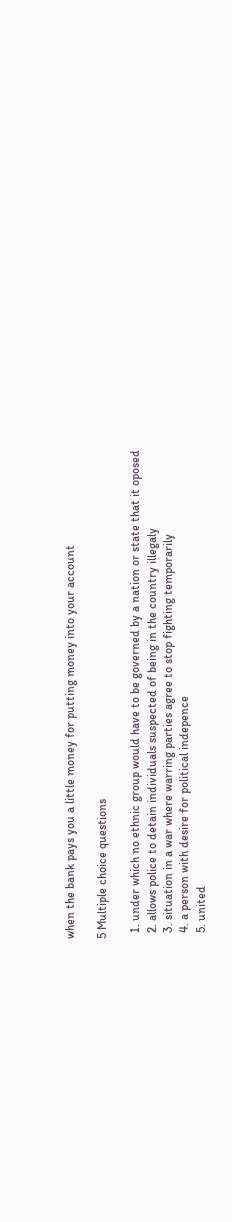when the bank pays you a little money for putting money into your account

5 Multiple choice questions

  1. under which no ethnic group would have to be governed by a nation or state that it oposed
  2. allows police to detain individuals suspected of being in the country illegaly
  3. situation in a war where warring parties agree to stop fighting temporarily
  4. a person with desire for political indepence
  5. united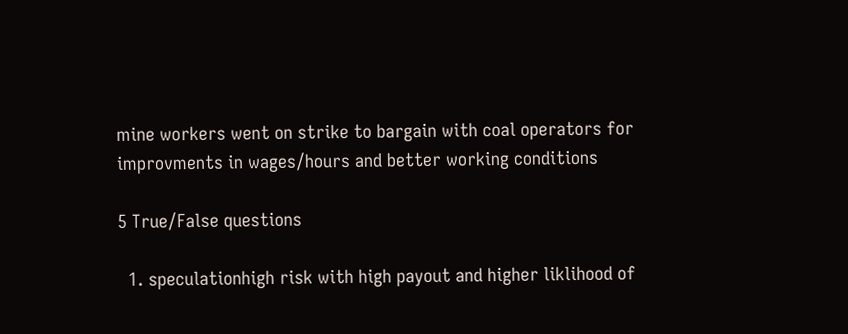mine workers went on strike to bargain with coal operators for improvments in wages/hours and better working conditions

5 True/False questions

  1. speculationhigh risk with high payout and higher liklihood of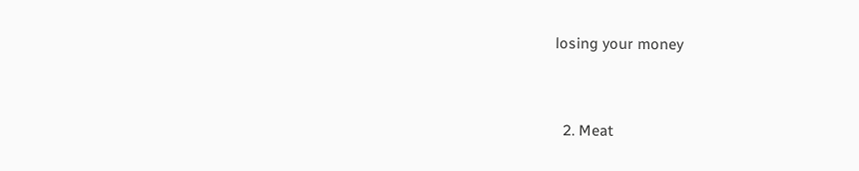losing your money


  2. Meat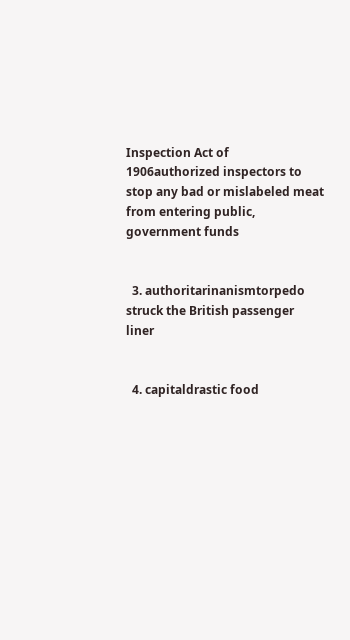Inspection Act of 1906authorized inspectors to stop any bad or mislabeled meat from entering public, government funds


  3. authoritarinanismtorpedo struck the British passenger liner


  4. capitaldrastic food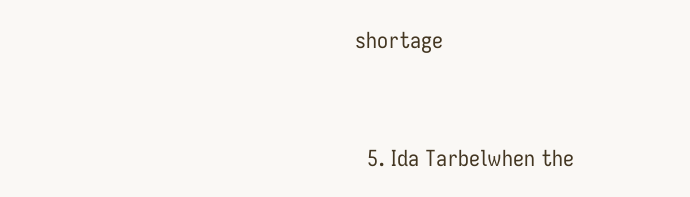shortage


  5. Ida Tarbelwhen the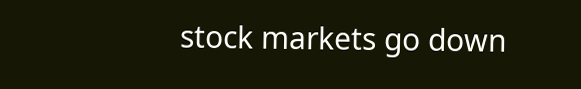stock markets go down